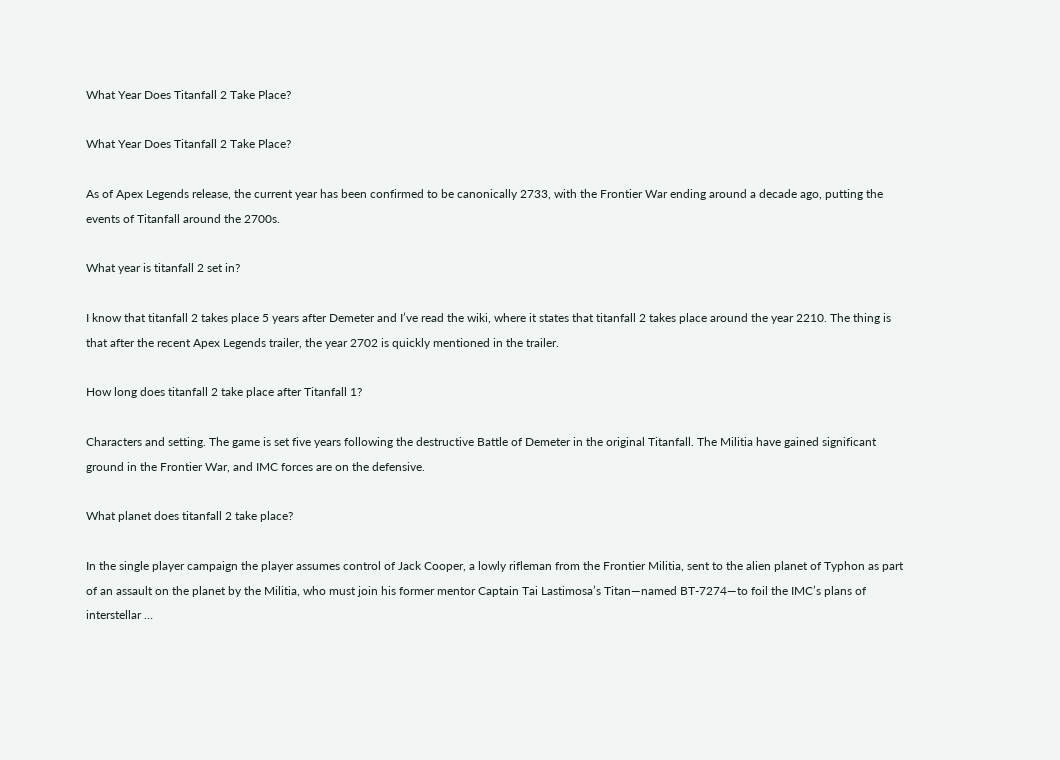What Year Does Titanfall 2 Take Place?

What Year Does Titanfall 2 Take Place?

As of Apex Legends release, the current year has been confirmed to be canonically 2733, with the Frontier War ending around a decade ago, putting the events of Titanfall around the 2700s.

What year is titanfall 2 set in?

I know that titanfall 2 takes place 5 years after Demeter and I’ve read the wiki, where it states that titanfall 2 takes place around the year 2210. The thing is that after the recent Apex Legends trailer, the year 2702 is quickly mentioned in the trailer.

How long does titanfall 2 take place after Titanfall 1?

Characters and setting. The game is set five years following the destructive Battle of Demeter in the original Titanfall. The Militia have gained significant ground in the Frontier War, and IMC forces are on the defensive.

What planet does titanfall 2 take place?

In the single player campaign the player assumes control of Jack Cooper, a lowly rifleman from the Frontier Militia, sent to the alien planet of Typhon as part of an assault on the planet by the Militia, who must join his former mentor Captain Tai Lastimosa’s Titan—named BT-7274—to foil the IMC’s plans of interstellar …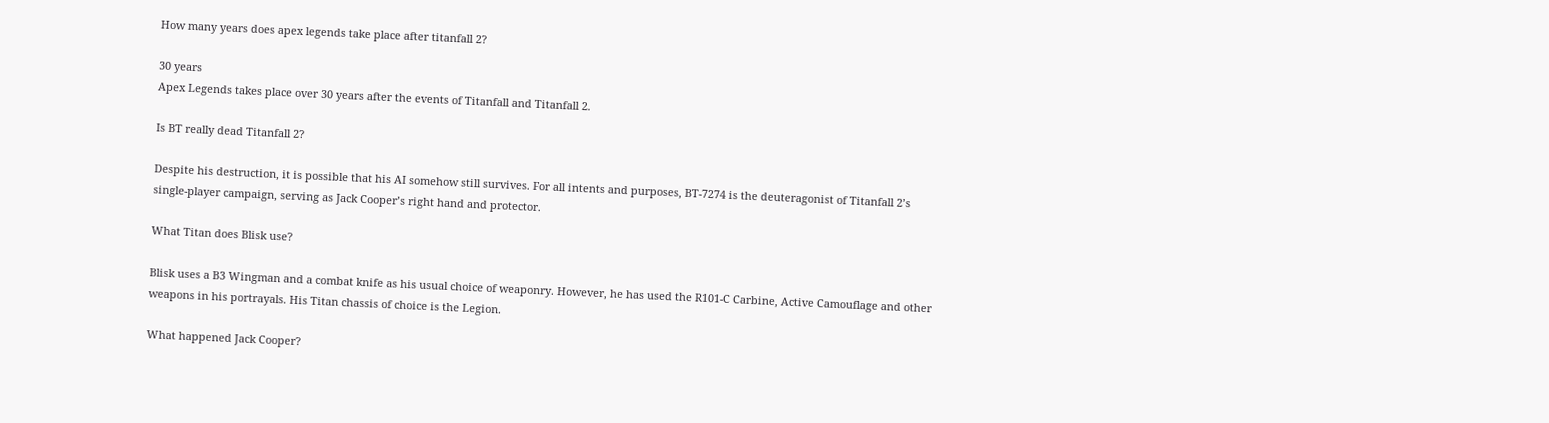How many years does apex legends take place after titanfall 2?

30 years
Apex Legends takes place over 30 years after the events of Titanfall and Titanfall 2.

Is BT really dead Titanfall 2?

Despite his destruction, it is possible that his AI somehow still survives. For all intents and purposes, BT-7274 is the deuteragonist of Titanfall 2’s single-player campaign, serving as Jack Cooper’s right hand and protector.

What Titan does Blisk use?

Blisk uses a B3 Wingman and a combat knife as his usual choice of weaponry. However, he has used the R101-C Carbine, Active Camouflage and other weapons in his portrayals. His Titan chassis of choice is the Legion.

What happened Jack Cooper?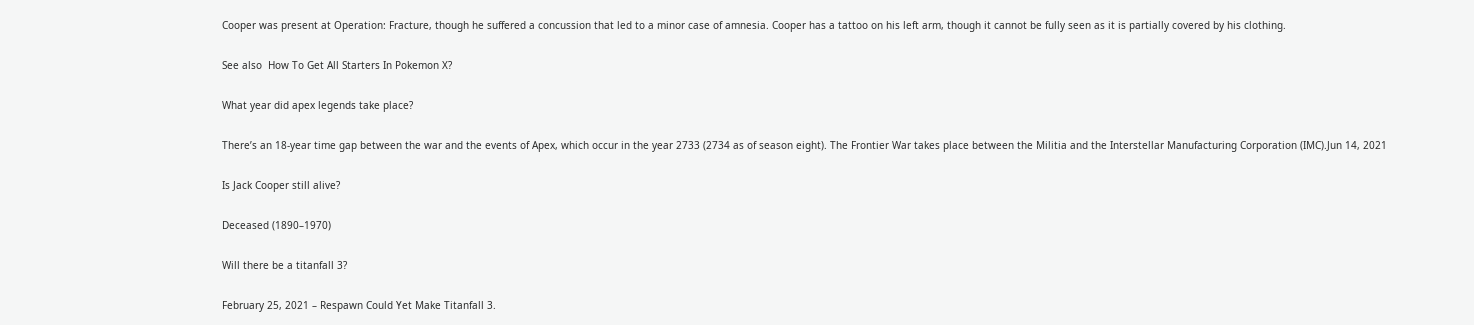Cooper was present at Operation: Fracture, though he suffered a concussion that led to a minor case of amnesia. Cooper has a tattoo on his left arm, though it cannot be fully seen as it is partially covered by his clothing.

See also  How To Get All Starters In Pokemon X?

What year did apex legends take place?

There’s an 18-year time gap between the war and the events of Apex, which occur in the year 2733 (2734 as of season eight). The Frontier War takes place between the Militia and the Interstellar Manufacturing Corporation (IMC).Jun 14, 2021

Is Jack Cooper still alive?

Deceased (1890–1970)

Will there be a titanfall 3?

February 25, 2021 – Respawn Could Yet Make Titanfall 3.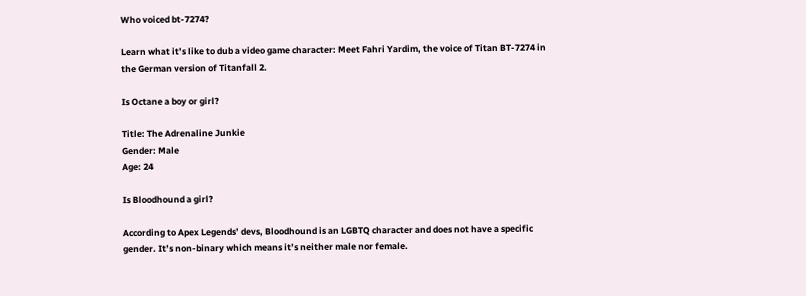Who voiced bt-7274?

Learn what it’s like to dub a video game character: Meet Fahri Yardim, the voice of Titan BT-7274 in the German version of Titanfall 2.

Is Octane a boy or girl?

Title: The Adrenaline Junkie
Gender: Male
Age: 24

Is Bloodhound a girl?

According to Apex Legends’ devs, Bloodhound is an LGBTQ character and does not have a specific gender. It’s non-binary which means it’s neither male nor female.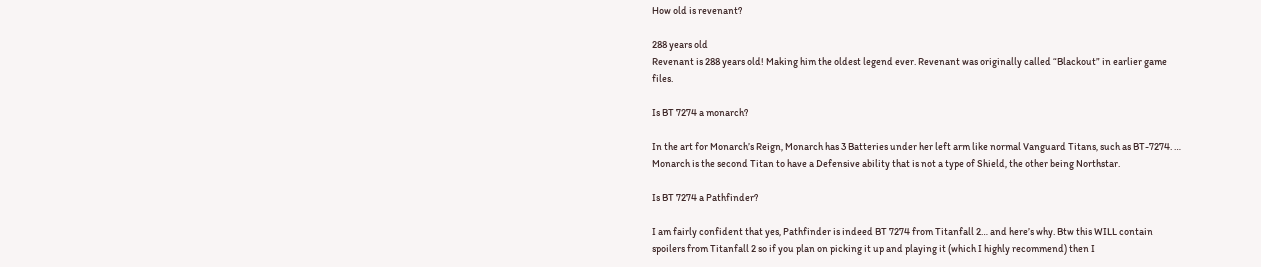How old is revenant?

288 years old
Revenant is 288 years old! Making him the oldest legend ever. Revenant was originally called “Blackout” in earlier game files.

Is BT 7274 a monarch?

In the art for Monarch’s Reign, Monarch has 3 Batteries under her left arm like normal Vanguard Titans, such as BT-7274. … Monarch is the second Titan to have a Defensive ability that is not a type of Shield, the other being Northstar.

Is BT 7274 a Pathfinder?

I am fairly confident that yes, Pathfinder is indeed BT 7274 from Titanfall 2… and here’s why. Btw this WILL contain spoilers from Titanfall 2 so if you plan on picking it up and playing it (which I highly recommend) then I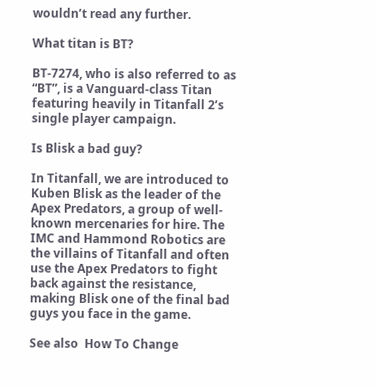wouldn’t read any further.

What titan is BT?

BT-7274, who is also referred to as “BT”, is a Vanguard-class Titan featuring heavily in Titanfall 2’s single player campaign.

Is Blisk a bad guy?

In Titanfall, we are introduced to Kuben Blisk as the leader of the Apex Predators, a group of well-known mercenaries for hire. The IMC and Hammond Robotics are the villains of Titanfall and often use the Apex Predators to fight back against the resistance, making Blisk one of the final bad guys you face in the game.

See also  How To Change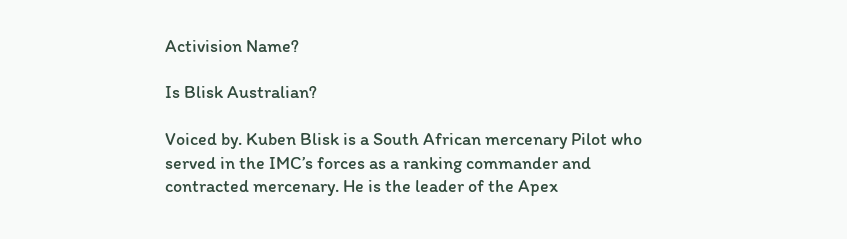Activision Name?

Is Blisk Australian?

Voiced by. Kuben Blisk is a South African mercenary Pilot who served in the IMC’s forces as a ranking commander and contracted mercenary. He is the leader of the Apex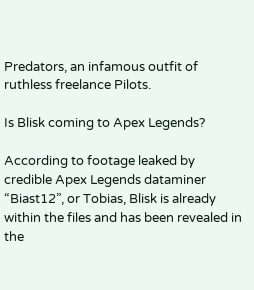Predators, an infamous outfit of ruthless freelance Pilots.

Is Blisk coming to Apex Legends?

According to footage leaked by credible Apex Legends dataminer “Biast12”, or Tobias, Blisk is already within the files and has been revealed in the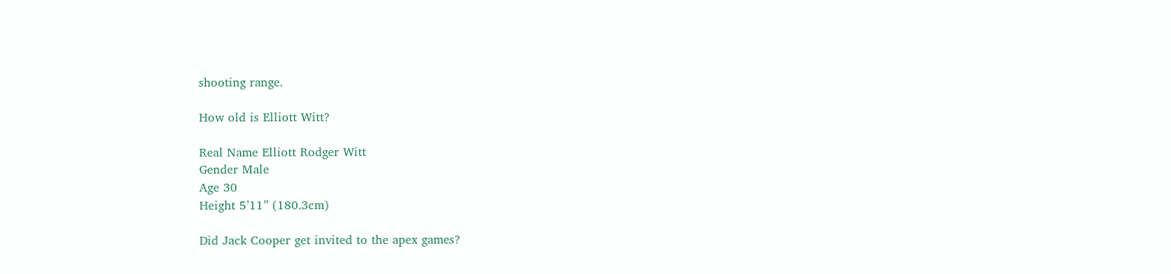shooting range.

How old is Elliott Witt?

Real Name Elliott Rodger Witt
Gender Male
Age 30
Height 5’11” (180.3cm)

Did Jack Cooper get invited to the apex games?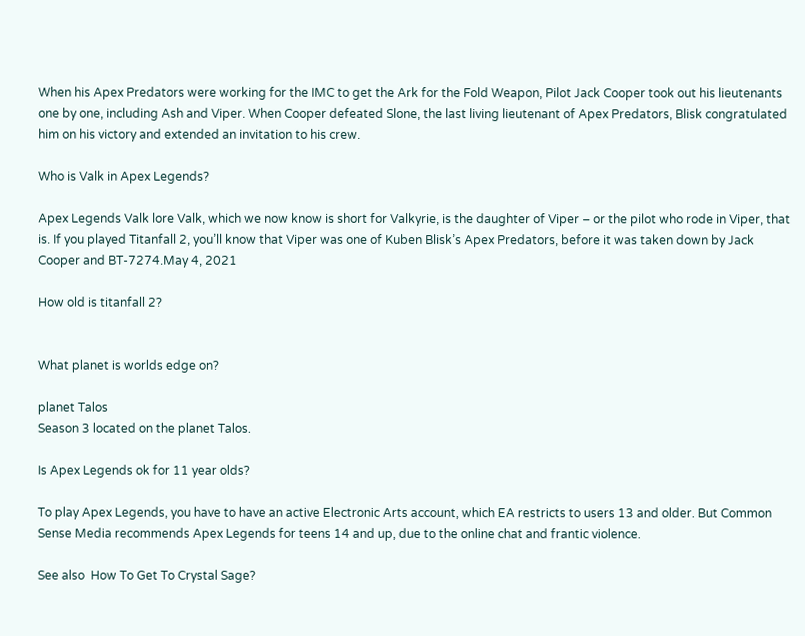When his Apex Predators were working for the IMC to get the Ark for the Fold Weapon, Pilot Jack Cooper took out his lieutenants one by one, including Ash and Viper. When Cooper defeated Slone, the last living lieutenant of Apex Predators, Blisk congratulated him on his victory and extended an invitation to his crew.

Who is Valk in Apex Legends?

Apex Legends Valk lore Valk, which we now know is short for Valkyrie, is the daughter of Viper – or the pilot who rode in Viper, that is. If you played Titanfall 2, you’ll know that Viper was one of Kuben Blisk’s Apex Predators, before it was taken down by Jack Cooper and BT-7274.May 4, 2021

How old is titanfall 2?


What planet is worlds edge on?

planet Talos
Season 3 located on the planet Talos.

Is Apex Legends ok for 11 year olds?

To play Apex Legends, you have to have an active Electronic Arts account, which EA restricts to users 13 and older. But Common Sense Media recommends Apex Legends for teens 14 and up, due to the online chat and frantic violence.

See also  How To Get To Crystal Sage?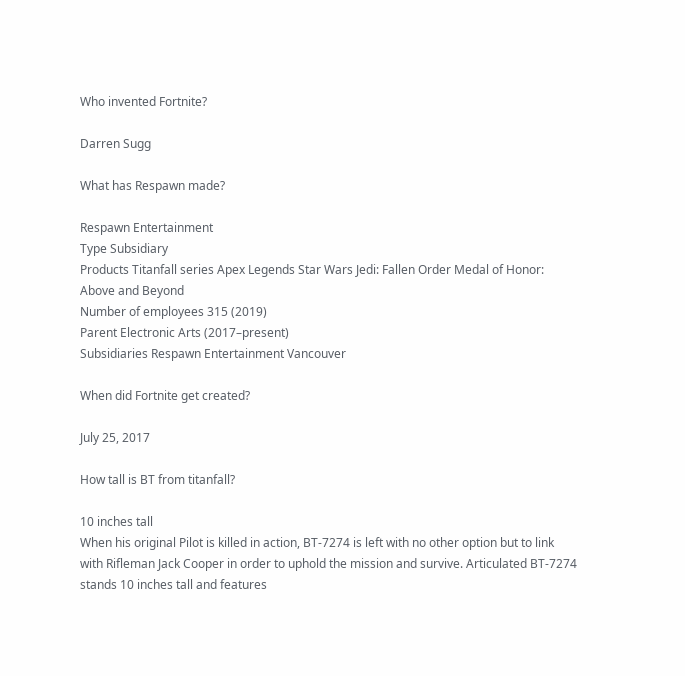Who invented Fortnite?

Darren Sugg

What has Respawn made?

Respawn Entertainment
Type Subsidiary
Products Titanfall series Apex Legends Star Wars Jedi: Fallen Order Medal of Honor: Above and Beyond
Number of employees 315 (2019)
Parent Electronic Arts (2017–present)
Subsidiaries Respawn Entertainment Vancouver

When did Fortnite get created?

July 25, 2017

How tall is BT from titanfall?

10 inches tall
When his original Pilot is killed in action, BT-7274 is left with no other option but to link with Rifleman Jack Cooper in order to uphold the mission and survive. Articulated BT-7274 stands 10 inches tall and features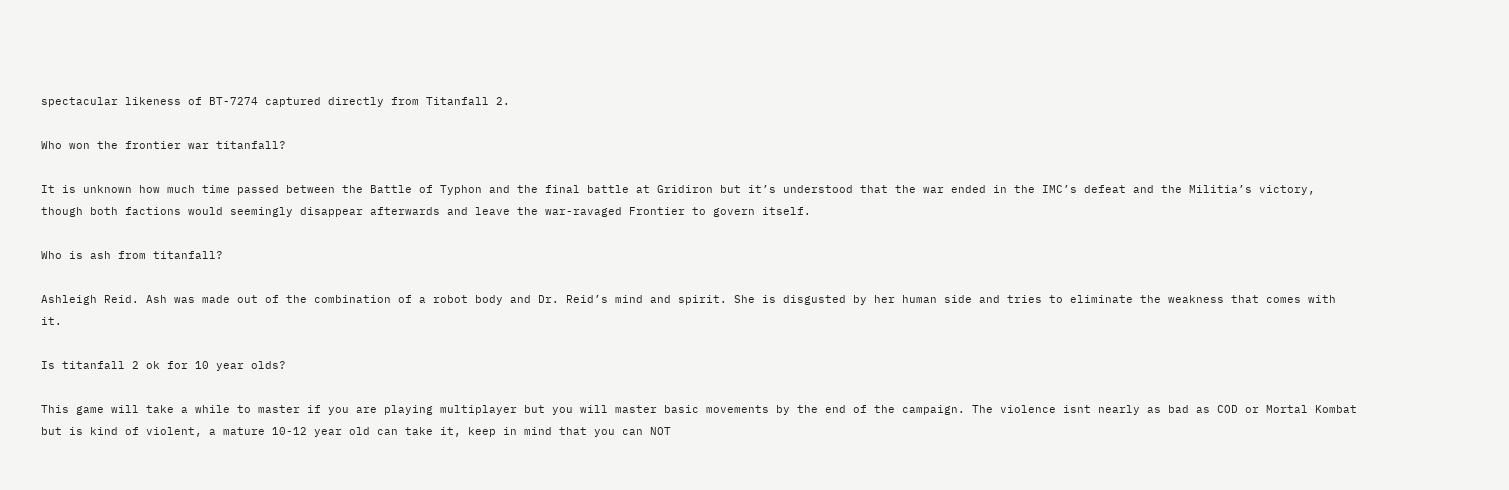spectacular likeness of BT-7274 captured directly from Titanfall 2.

Who won the frontier war titanfall?

It is unknown how much time passed between the Battle of Typhon and the final battle at Gridiron but it’s understood that the war ended in the IMC’s defeat and the Militia’s victory, though both factions would seemingly disappear afterwards and leave the war-ravaged Frontier to govern itself.

Who is ash from titanfall?

Ashleigh Reid. Ash was made out of the combination of a robot body and Dr. Reid’s mind and spirit. She is disgusted by her human side and tries to eliminate the weakness that comes with it.

Is titanfall 2 ok for 10 year olds?

This game will take a while to master if you are playing multiplayer but you will master basic movements by the end of the campaign. The violence isnt nearly as bad as COD or Mortal Kombat but is kind of violent, a mature 10-12 year old can take it, keep in mind that you can NOT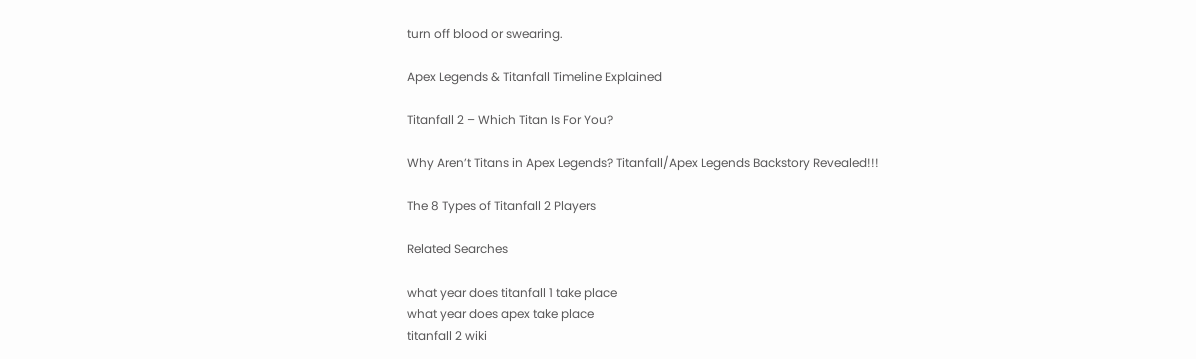turn off blood or swearing.

Apex Legends & Titanfall Timeline Explained

Titanfall 2 – Which Titan Is For You?

Why Aren’t Titans in Apex Legends? Titanfall/Apex Legends Backstory Revealed!!!

The 8 Types of Titanfall 2 Players

Related Searches

what year does titanfall 1 take place
what year does apex take place
titanfall 2 wiki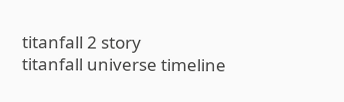titanfall 2 story
titanfall universe timeline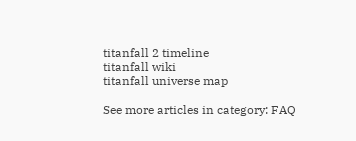titanfall 2 timeline
titanfall wiki
titanfall universe map

See more articles in category: FAQ